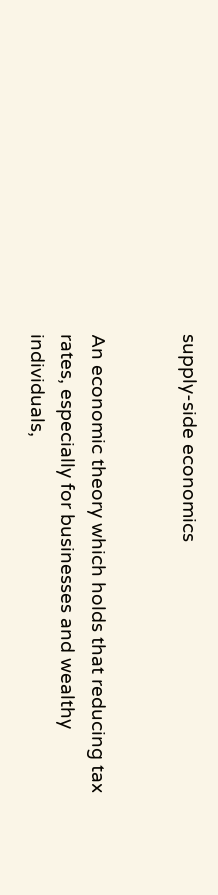supply-side economics


An economic theory which holds that reducing tax rates, especially for businesses and wealthy individuals,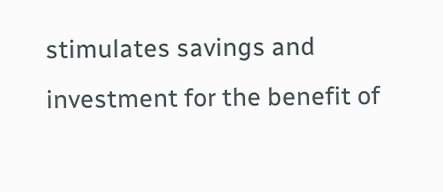stimulates savings and investment for the benefit of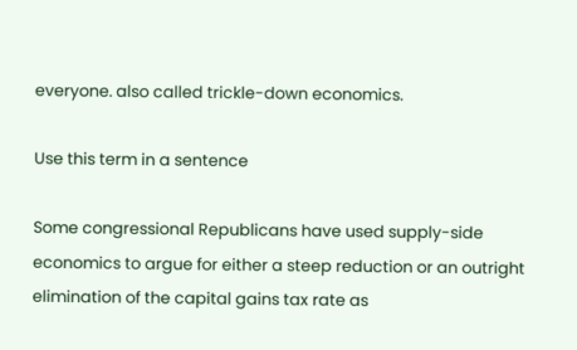everyone. also called trickle-down economics.

Use this term in a sentence

Some congressional Republicans have used supply-side economics to argue for either a steep reduction or an outright elimination of the capital gains tax rate as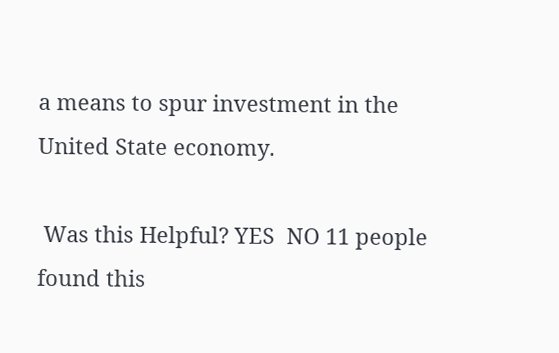a means to spur investment in the United State economy.

 Was this Helpful? YES  NO 11 people found this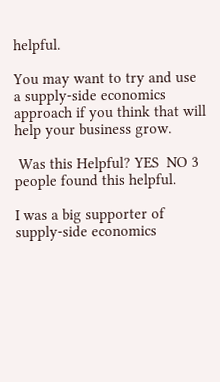helpful.

You may want to try and use a supply-side economics approach if you think that will help your business grow.

 Was this Helpful? YES  NO 3 people found this helpful.

I was a big supporter of supply-side economics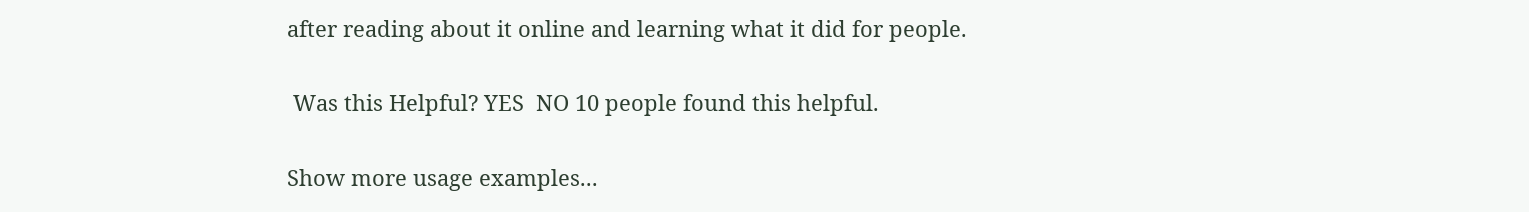after reading about it online and learning what it did for people.

 Was this Helpful? YES  NO 10 people found this helpful.

Show more usage examples...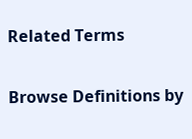Related Terms

Browse Definitions by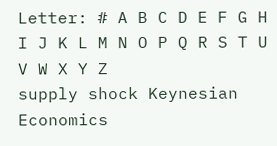Letter: # A B C D E F G H I J K L M N O P Q R S T U V W X Y Z
supply shock Keynesian Economics